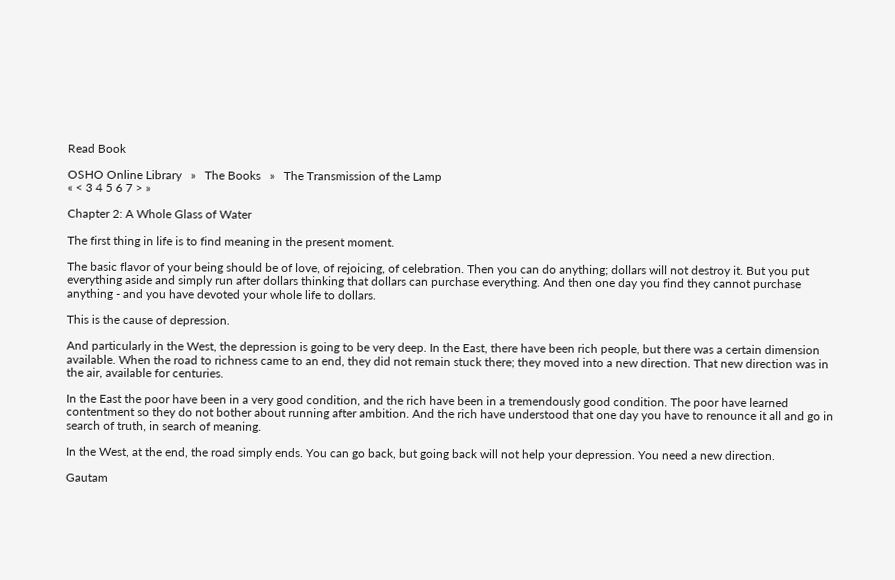Read Book

OSHO Online Library   »   The Books   »   The Transmission of the Lamp
« < 3 4 5 6 7 > »

Chapter 2: A Whole Glass of Water

The first thing in life is to find meaning in the present moment.

The basic flavor of your being should be of love, of rejoicing, of celebration. Then you can do anything; dollars will not destroy it. But you put everything aside and simply run after dollars thinking that dollars can purchase everything. And then one day you find they cannot purchase anything - and you have devoted your whole life to dollars.

This is the cause of depression.

And particularly in the West, the depression is going to be very deep. In the East, there have been rich people, but there was a certain dimension available. When the road to richness came to an end, they did not remain stuck there; they moved into a new direction. That new direction was in the air, available for centuries.

In the East the poor have been in a very good condition, and the rich have been in a tremendously good condition. The poor have learned contentment so they do not bother about running after ambition. And the rich have understood that one day you have to renounce it all and go in search of truth, in search of meaning.

In the West, at the end, the road simply ends. You can go back, but going back will not help your depression. You need a new direction.

Gautam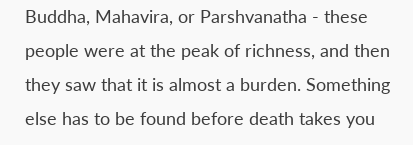Buddha, Mahavira, or Parshvanatha - these people were at the peak of richness, and then they saw that it is almost a burden. Something else has to be found before death takes you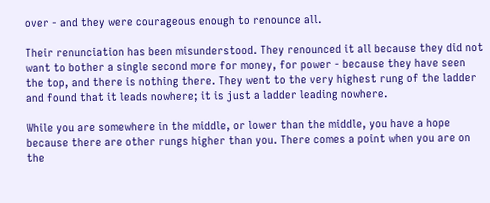over - and they were courageous enough to renounce all.

Their renunciation has been misunderstood. They renounced it all because they did not want to bother a single second more for money, for power - because they have seen the top, and there is nothing there. They went to the very highest rung of the ladder and found that it leads nowhere; it is just a ladder leading nowhere.

While you are somewhere in the middle, or lower than the middle, you have a hope because there are other rungs higher than you. There comes a point when you are on the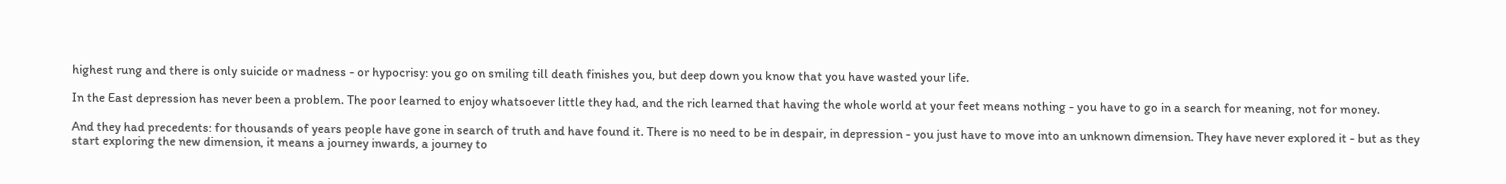highest rung and there is only suicide or madness - or hypocrisy: you go on smiling till death finishes you, but deep down you know that you have wasted your life.

In the East depression has never been a problem. The poor learned to enjoy whatsoever little they had, and the rich learned that having the whole world at your feet means nothing - you have to go in a search for meaning, not for money.

And they had precedents: for thousands of years people have gone in search of truth and have found it. There is no need to be in despair, in depression - you just have to move into an unknown dimension. They have never explored it - but as they start exploring the new dimension, it means a journey inwards, a journey to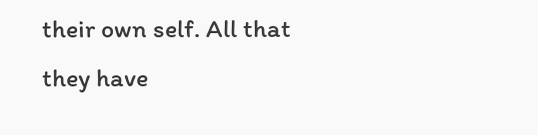their own self. All that they have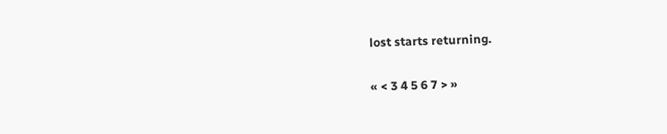lost starts returning.

« < 3 4 5 6 7 > »